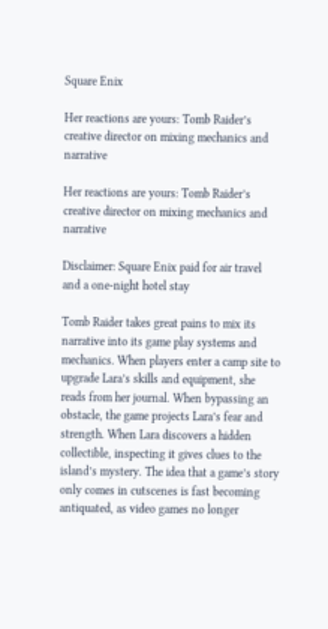Square Enix

Her reactions are yours: Tomb Raider’s creative director on mixing mechanics and narrative

Her reactions are yours: Tomb Raider’s creative director on mixing mechanics and narrative

Disclaimer: Square Enix paid for air travel and a one-night hotel stay

Tomb Raider takes great pains to mix its narrative into its game play systems and mechanics. When players enter a camp site to upgrade Lara’s skills and equipment, she reads from her journal. When bypassing an obstacle, the game projects Lara’s fear and strength. When Lara discovers a hidden collectible, inspecting it gives clues to the island’s mystery. The idea that a game’s story only comes in cutscenes is fast becoming antiquated, as video games no longer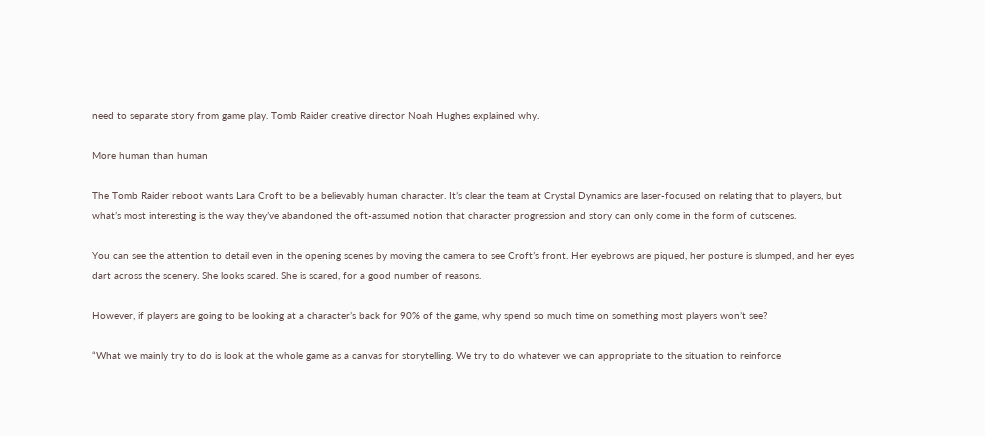need to separate story from game play. Tomb Raider creative director Noah Hughes explained why.

More human than human

The Tomb Raider reboot wants Lara Croft to be a believably human character. It’s clear the team at Crystal Dynamics are laser-focused on relating that to players, but what’s most interesting is the way they’ve abandoned the oft-assumed notion that character progression and story can only come in the form of cutscenes.

You can see the attention to detail even in the opening scenes by moving the camera to see Croft’s front. Her eyebrows are piqued, her posture is slumped, and her eyes dart across the scenery. She looks scared. She is scared, for a good number of reasons.

However, if players are going to be looking at a character’s back for 90% of the game, why spend so much time on something most players won’t see?

“What we mainly try to do is look at the whole game as a canvas for storytelling. We try to do whatever we can appropriate to the situation to reinforce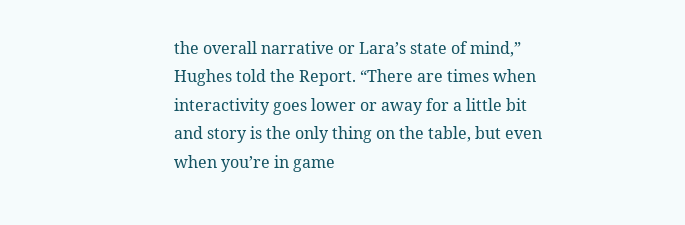the overall narrative or Lara’s state of mind,” Hughes told the Report. “There are times when interactivity goes lower or away for a little bit and story is the only thing on the table, but even when you’re in game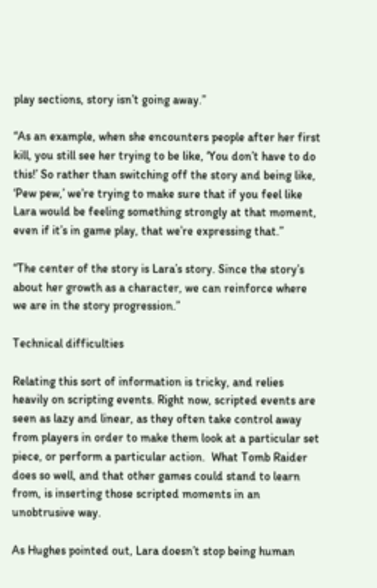play sections, story isn’t going away.”

“As an example, when she encounters people after her first kill, you still see her trying to be like, ‘You don’t have to do this!’ So rather than switching off the story and being like, ‘Pew pew,’ we’re trying to make sure that if you feel like Lara would be feeling something strongly at that moment, even if it’s in game play, that we’re expressing that.”

“The center of the story is Lara’s story. Since the story’s about her growth as a character, we can reinforce where we are in the story progression.”

Technical difficulties

Relating this sort of information is tricky, and relies heavily on scripting events. Right now, scripted events are seen as lazy and linear, as they often take control away from players in order to make them look at a particular set piece, or perform a particular action.  What Tomb Raider does so well, and that other games could stand to learn from, is inserting those scripted moments in an unobtrusive way.

As Hughes pointed out, Lara doesn’t stop being human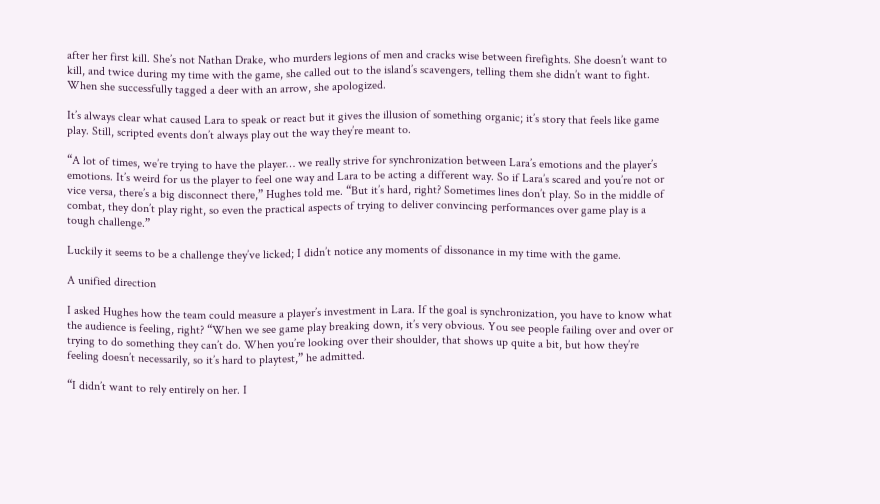after her first kill. She’s not Nathan Drake, who murders legions of men and cracks wise between firefights. She doesn’t want to kill, and twice during my time with the game, she called out to the island’s scavengers, telling them she didn’t want to fight. When she successfully tagged a deer with an arrow, she apologized.

It’s always clear what caused Lara to speak or react but it gives the illusion of something organic; it’s story that feels like game play. Still, scripted events don’t always play out the way they’re meant to.

“A lot of times, we’re trying to have the player… we really strive for synchronization between Lara’s emotions and the player’s emotions. It’s weird for us the player to feel one way and Lara to be acting a different way. So if Lara’s scared and you’re not or vice versa, there’s a big disconnect there,” Hughes told me. “But it’s hard, right? Sometimes lines don’t play. So in the middle of combat, they don’t play right, so even the practical aspects of trying to deliver convincing performances over game play is a tough challenge.”

Luckily it seems to be a challenge they’ve licked; I didn’t notice any moments of dissonance in my time with the game.

A unified direction

I asked Hughes how the team could measure a player’s investment in Lara. If the goal is synchronization, you have to know what the audience is feeling, right? “When we see game play breaking down, it’s very obvious. You see people failing over and over or trying to do something they can’t do. When you’re looking over their shoulder, that shows up quite a bit, but how they’re feeling doesn’t necessarily, so it’s hard to playtest,” he admitted.

“I didn’t want to rely entirely on her. I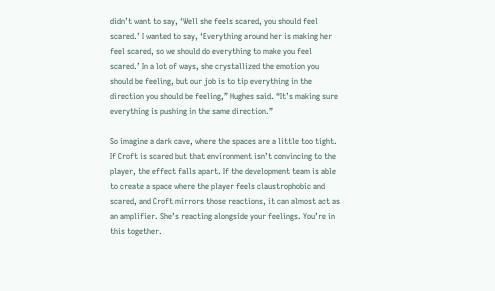didn’t want to say, ‘Well she feels scared, you should feel scared.’ I wanted to say, ‘Everything around her is making her feel scared, so we should do everything to make you feel scared.’ In a lot of ways, she crystallized the emotion you should be feeling, but our job is to tip everything in the direction you should be feeling,” Hughes said. “It’s making sure everything is pushing in the same direction.”

So imagine a dark cave, where the spaces are a little too tight. If Croft is scared but that environment isn’t convincing to the player, the effect falls apart. If the development team is able to create a space where the player feels claustrophobic and scared, and Croft mirrors those reactions, it can almost act as an amplifier. She’s reacting alongside your feelings. You’re in this together.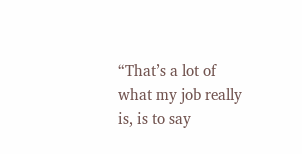“That’s a lot of what my job really is, is to say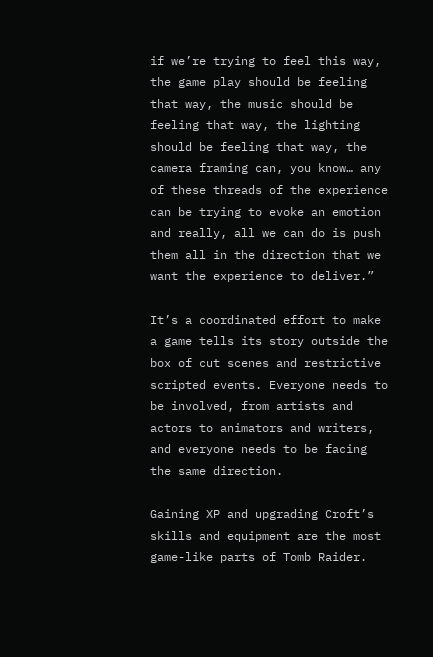if we’re trying to feel this way, the game play should be feeling that way, the music should be feeling that way, the lighting should be feeling that way, the camera framing can, you know… any of these threads of the experience can be trying to evoke an emotion and really, all we can do is push them all in the direction that we want the experience to deliver.”

It’s a coordinated effort to make a game tells its story outside the box of cut scenes and restrictive scripted events. Everyone needs to be involved, from artists and actors to animators and writers, and everyone needs to be facing the same direction.

Gaining XP and upgrading Croft’s skills and equipment are the most game-like parts of Tomb Raider.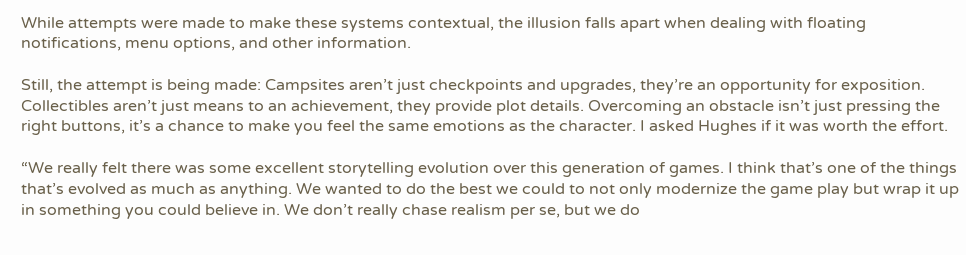While attempts were made to make these systems contextual, the illusion falls apart when dealing with floating notifications, menu options, and other information.

Still, the attempt is being made: Campsites aren’t just checkpoints and upgrades, they’re an opportunity for exposition. Collectibles aren’t just means to an achievement, they provide plot details. Overcoming an obstacle isn’t just pressing the right buttons, it’s a chance to make you feel the same emotions as the character. I asked Hughes if it was worth the effort.

“We really felt there was some excellent storytelling evolution over this generation of games. I think that’s one of the things that’s evolved as much as anything. We wanted to do the best we could to not only modernize the game play but wrap it up in something you could believe in. We don’t really chase realism per se, but we do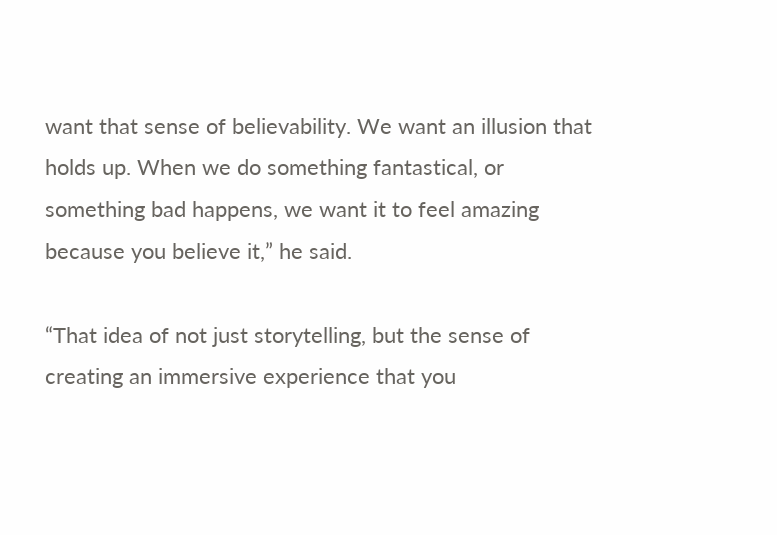want that sense of believability. We want an illusion that holds up. When we do something fantastical, or something bad happens, we want it to feel amazing because you believe it,” he said.

“That idea of not just storytelling, but the sense of creating an immersive experience that you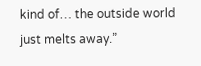kind of… the outside world just melts away.”